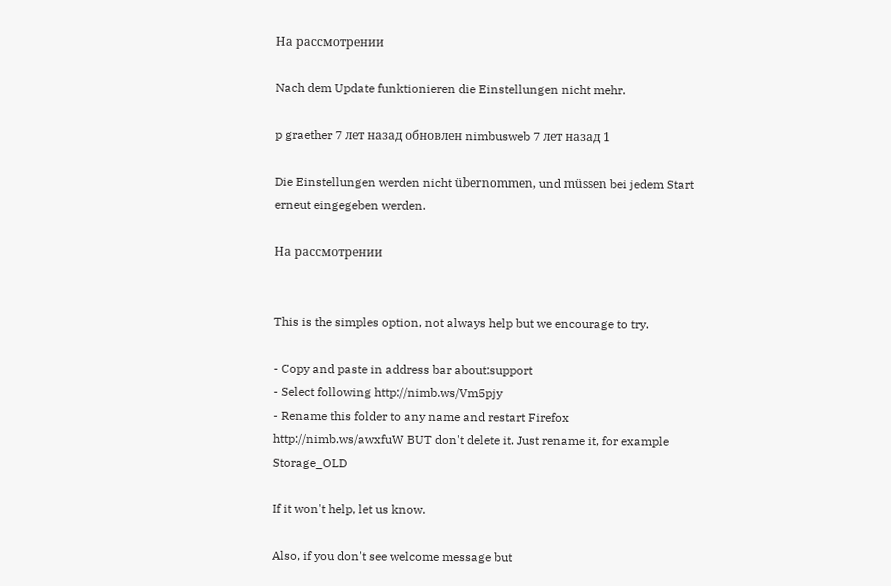На рассмотрении

Nach dem Update funktionieren die Einstellungen nicht mehr.

p graether 7 лет назад обновлен nimbusweb 7 лет назад 1

Die Einstellungen werden nicht übernommen, und müssen bei jedem Start erneut eingegeben werden.

На рассмотрении


This is the simples option, not always help but we encourage to try.

- Copy and paste in address bar about:support
- Select following http://nimb.ws/Vm5pjy
- Rename this folder to any name and restart Firefox http://nimb.ws/awxfuW BUT don't delete it. Just rename it, for example Storage_OLD

If it won't help, let us know.

Also, if you don't see welcome message but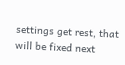settings get rest, that will be fixed next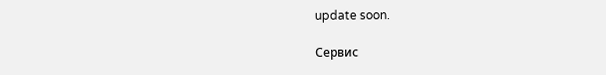update soon.

Сервис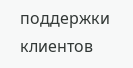поддержки клиентов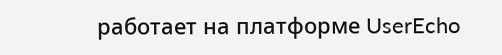работает на платформе UserEcho